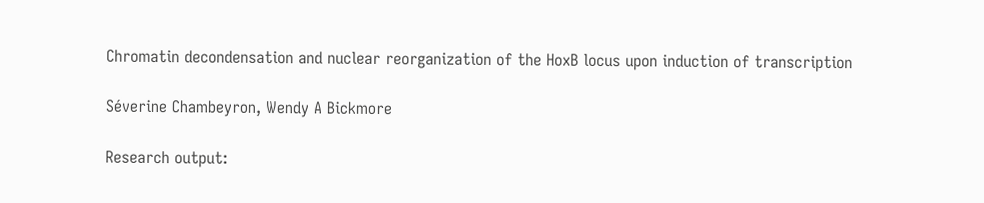Chromatin decondensation and nuclear reorganization of the HoxB locus upon induction of transcription

Séverine Chambeyron, Wendy A Bickmore

Research output: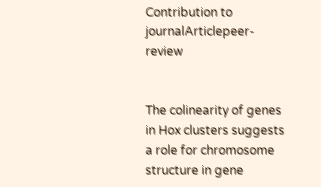Contribution to journalArticlepeer-review


The colinearity of genes in Hox clusters suggests a role for chromosome structure in gene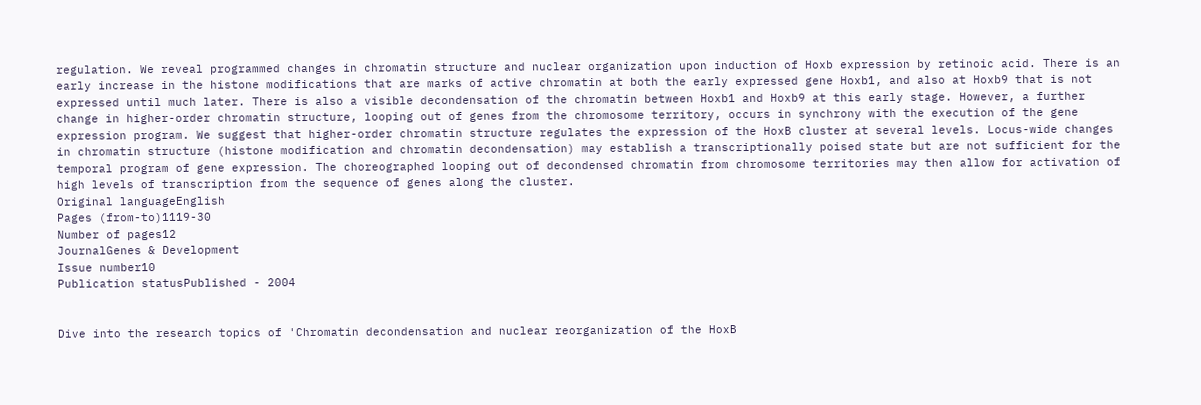regulation. We reveal programmed changes in chromatin structure and nuclear organization upon induction of Hoxb expression by retinoic acid. There is an early increase in the histone modifications that are marks of active chromatin at both the early expressed gene Hoxb1, and also at Hoxb9 that is not expressed until much later. There is also a visible decondensation of the chromatin between Hoxb1 and Hoxb9 at this early stage. However, a further change in higher-order chromatin structure, looping out of genes from the chromosome territory, occurs in synchrony with the execution of the gene expression program. We suggest that higher-order chromatin structure regulates the expression of the HoxB cluster at several levels. Locus-wide changes in chromatin structure (histone modification and chromatin decondensation) may establish a transcriptionally poised state but are not sufficient for the temporal program of gene expression. The choreographed looping out of decondensed chromatin from chromosome territories may then allow for activation of high levels of transcription from the sequence of genes along the cluster.
Original languageEnglish
Pages (from-to)1119-30
Number of pages12
JournalGenes & Development
Issue number10
Publication statusPublished - 2004


Dive into the research topics of 'Chromatin decondensation and nuclear reorganization of the HoxB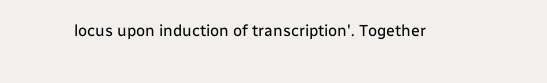locus upon induction of transcription'. Together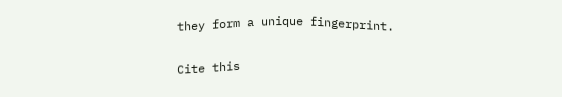they form a unique fingerprint.

Cite this